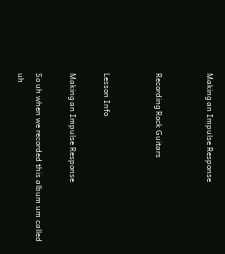Making an Impulse Response


Recording Rock Guitars


Lesson Info

Making an Impulse Response

So uh when we recorded this album um called uh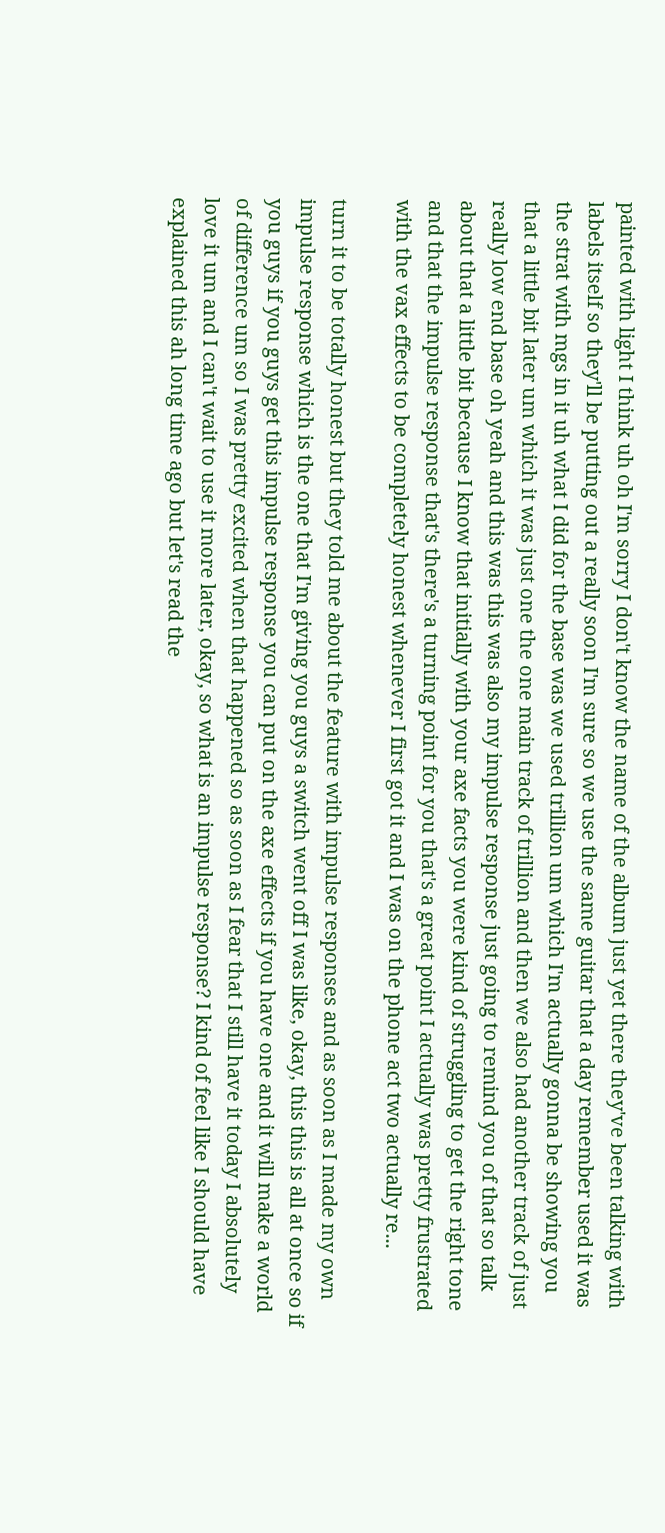painted with light I think uh oh I'm sorry I don't know the name of the album just yet there they've been talking with labels itself so they'll be putting out a really soon I'm sure so we use the same guitar that a day remember used it was the strat with mgs in it uh what I did for the base was we used trillion um which I'm actually gonna be showing you that a little bit later um which it was just one the one main track of trillion and then we also had another track of just really low end base oh yeah and this was this was also my impulse response just going to remind you of that so talk about that a little bit because I know that initially with your axe facts you were kind of struggling to get the right tone and that the impulse response that's there's a turning point for you that's a great point I actually was pretty frustrated with the vax effects to be completely honest whenever I first got it and I was on the phone act two actually re...

turn it to be totally honest but they told me about the feature with impulse responses and as soon as I made my own impulse response which is the one that I'm giving you guys a switch went off I was like, okay, this this is all at once so if you guys if you guys get this impulse response you can put on the axe effects if you have one and it will make a world of difference um so I was pretty excited when that happened so as soon as I fear that I still have it today I absolutely love it um and I can't wait to use it more later, okay, so what is an impulse response? I kind of feel like I should have explained this ah long time ago but let's read the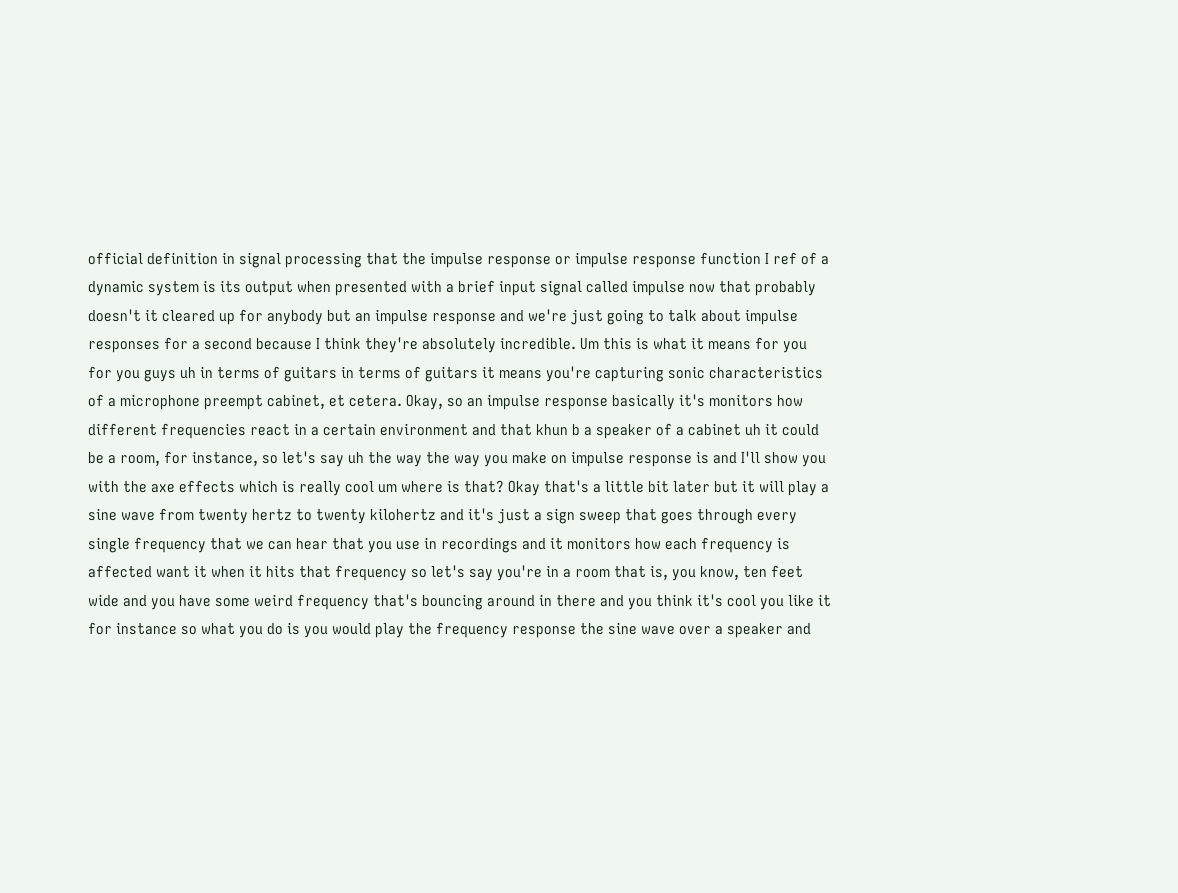official definition in signal processing that the impulse response or impulse response function I ref of a dynamic system is its output when presented with a brief input signal called impulse now that probably doesn't it cleared up for anybody but an impulse response and we're just going to talk about impulse responses for a second because I think they're absolutely incredible. Um this is what it means for you for you guys uh in terms of guitars in terms of guitars it means you're capturing sonic characteristics of a microphone preempt cabinet, et cetera. Okay, so an impulse response basically it's monitors how different frequencies react in a certain environment and that khun b a speaker of a cabinet uh it could be a room, for instance, so let's say uh the way the way you make on impulse response is and I'll show you with the axe effects which is really cool um where is that? Okay that's a little bit later but it will play a sine wave from twenty hertz to twenty kilohertz and it's just a sign sweep that goes through every single frequency that we can hear that you use in recordings and it monitors how each frequency is affected want it when it hits that frequency so let's say you're in a room that is, you know, ten feet wide and you have some weird frequency that's bouncing around in there and you think it's cool you like it for instance so what you do is you would play the frequency response the sine wave over a speaker and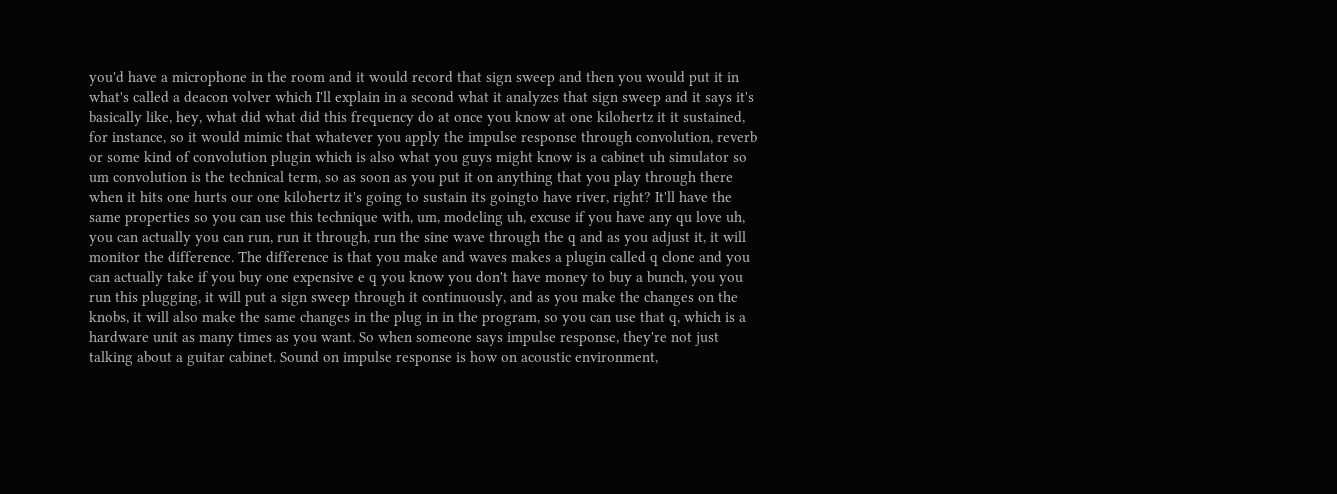you'd have a microphone in the room and it would record that sign sweep and then you would put it in what's called a deacon volver which I'll explain in a second what it analyzes that sign sweep and it says it's basically like, hey, what did what did this frequency do at once you know at one kilohertz it it sustained, for instance, so it would mimic that whatever you apply the impulse response through convolution, reverb or some kind of convolution plugin which is also what you guys might know is a cabinet uh simulator so um convolution is the technical term, so as soon as you put it on anything that you play through there when it hits one hurts our one kilohertz it's going to sustain its goingto have river, right? It'll have the same properties so you can use this technique with, um, modeling uh, excuse if you have any qu love uh, you can actually you can run, run it through, run the sine wave through the q and as you adjust it, it will monitor the difference. The difference is that you make and waves makes a plugin called q clone and you can actually take if you buy one expensive e q you know you don't have money to buy a bunch, you you run this plugging, it will put a sign sweep through it continuously, and as you make the changes on the knobs, it will also make the same changes in the plug in in the program, so you can use that q, which is a hardware unit as many times as you want. So when someone says impulse response, they're not just talking about a guitar cabinet. Sound on impulse response is how on acoustic environment,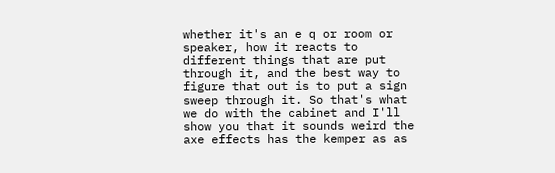whether it's an e q or room or speaker, how it reacts to different things that are put through it, and the best way to figure that out is to put a sign sweep through it. So that's what we do with the cabinet and I'll show you that it sounds weird the axe effects has the kemper as as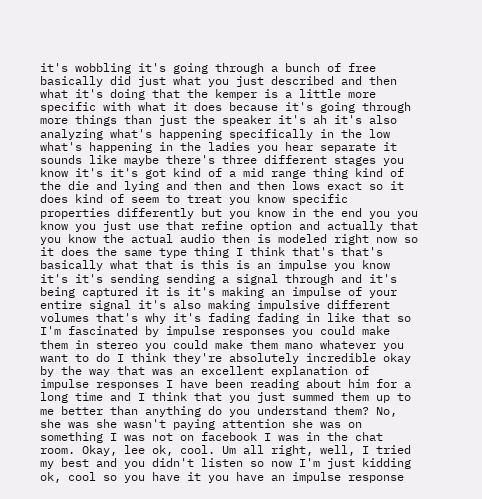it's wobbling it's going through a bunch of free basically did just what you just described and then what it's doing that the kemper is a little more specific with what it does because it's going through more things than just the speaker it's ah it's also analyzing what's happening specifically in the low what's happening in the ladies you hear separate it sounds like maybe there's three different stages you know it's it's got kind of a mid range thing kind of the die and lying and then and then lows exact so it does kind of seem to treat you know specific properties differently but you know in the end you you know you just use that refine option and actually that you know the actual audio then is modeled right now so it does the same type thing I think that's that's basically what that is this is an impulse you know it's it's sending sending a signal through and it's being captured it is it's making an impulse of your entire signal it's also making impulsive different volumes that's why it's fading fading in like that so I'm fascinated by impulse responses you could make them in stereo you could make them mano whatever you want to do I think they're absolutely incredible okay by the way that was an excellent explanation of impulse responses I have been reading about him for a long time and I think that you just summed them up to me better than anything do you understand them? No, she was she wasn't paying attention she was on something I was not on facebook I was in the chat room. Okay, lee ok, cool. Um all right, well, I tried my best and you didn't listen so now I'm just kidding ok, cool so you have it you have an impulse response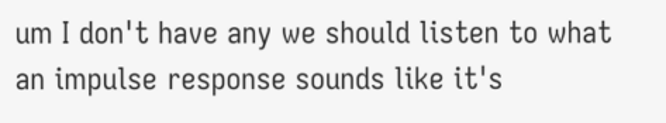um I don't have any we should listen to what an impulse response sounds like it's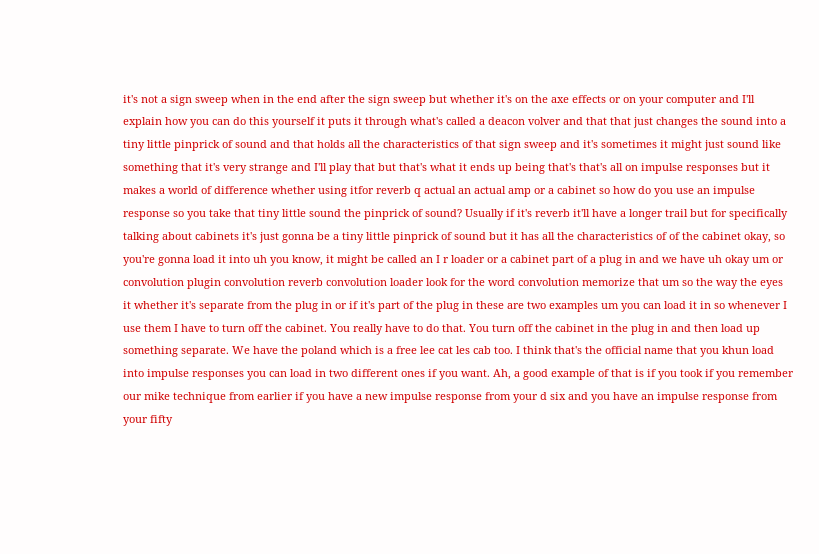it's not a sign sweep when in the end after the sign sweep but whether it's on the axe effects or on your computer and I'll explain how you can do this yourself it puts it through what's called a deacon volver and that that just changes the sound into a tiny little pinprick of sound and that holds all the characteristics of that sign sweep and it's sometimes it might just sound like something that it's very strange and I'll play that but that's what it ends up being that's that's all on impulse responses but it makes a world of difference whether using itfor reverb q actual an actual amp or a cabinet so how do you use an impulse response so you take that tiny little sound the pinprick of sound? Usually if it's reverb it'll have a longer trail but for specifically talking about cabinets it's just gonna be a tiny little pinprick of sound but it has all the characteristics of of the cabinet okay, so you're gonna load it into uh you know, it might be called an I r loader or a cabinet part of a plug in and we have uh okay um or convolution plugin convolution reverb convolution loader look for the word convolution memorize that um so the way the eyes it whether it's separate from the plug in or if it's part of the plug in these are two examples um you can load it in so whenever I use them I have to turn off the cabinet. You really have to do that. You turn off the cabinet in the plug in and then load up something separate. We have the poland which is a free lee cat les cab too. I think that's the official name that you khun load into impulse responses you can load in two different ones if you want. Ah, a good example of that is if you took if you remember our mike technique from earlier if you have a new impulse response from your d six and you have an impulse response from your fifty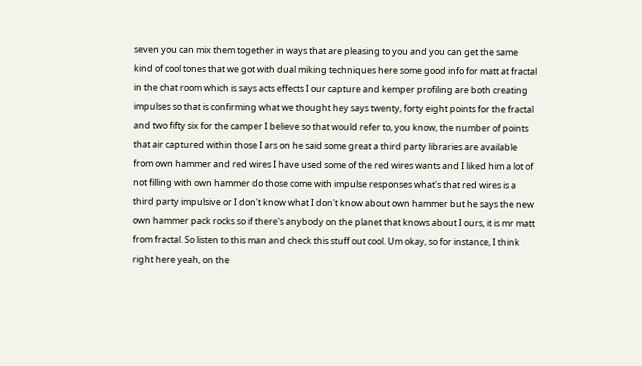seven you can mix them together in ways that are pleasing to you and you can get the same kind of cool tones that we got with dual miking techniques here some good info for matt at fractal in the chat room which is says acts effects I our capture and kemper profiling are both creating impulses so that is confirming what we thought hey says twenty, forty eight points for the fractal and two fifty six for the camper I believe so that would refer to, you know, the number of points that air captured within those I ars on he said some great a third party libraries are available from own hammer and red wires I have used some of the red wires wants and I liked him a lot of not filling with own hammer do those come with impulse responses what's that red wires is a third party impulsive or I don't know what I don't know about own hammer but he says the new own hammer pack rocks so if there's anybody on the planet that knows about I ours, it is mr matt from fractal. So listen to this man and check this stuff out cool. Um okay, so for instance, I think right here yeah, on the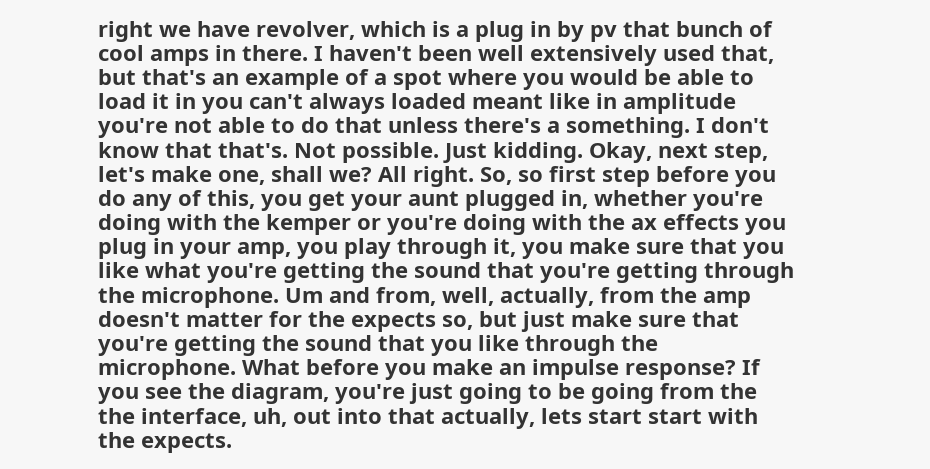right we have revolver, which is a plug in by pv that bunch of cool amps in there. I haven't been well extensively used that, but that's an example of a spot where you would be able to load it in you can't always loaded meant like in amplitude you're not able to do that unless there's a something. I don't know that that's. Not possible. Just kidding. Okay, next step, let's make one, shall we? All right. So, so first step before you do any of this, you get your aunt plugged in, whether you're doing with the kemper or you're doing with the ax effects you plug in your amp, you play through it, you make sure that you like what you're getting the sound that you're getting through the microphone. Um and from, well, actually, from the amp doesn't matter for the expects so, but just make sure that you're getting the sound that you like through the microphone. What before you make an impulse response? If you see the diagram, you're just going to be going from the the interface, uh, out into that actually, lets start start with the expects.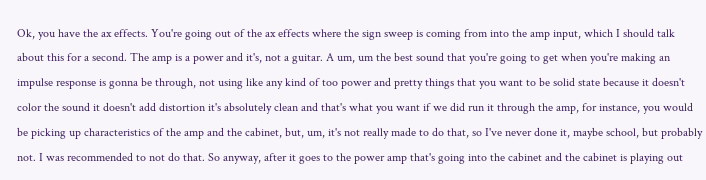Ok, you have the ax effects. You're going out of the ax effects where the sign sweep is coming from into the amp input, which I should talk about this for a second. The amp is a power and it's, not a guitar. A um, um the best sound that you're going to get when you're making an impulse response is gonna be through, not using like any kind of too power and pretty things that you want to be solid state because it doesn't color the sound it doesn't add distortion it's absolutely clean and that's what you want if we did run it through the amp, for instance, you would be picking up characteristics of the amp and the cabinet, but, um, it's not really made to do that, so I've never done it, maybe school, but probably not. I was recommended to not do that. So anyway, after it goes to the power amp that's going into the cabinet and the cabinet is playing out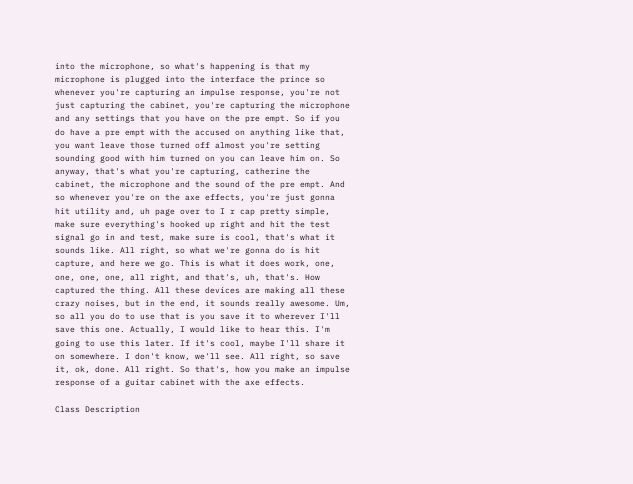into the microphone, so what's happening is that my microphone is plugged into the interface the prince so whenever you're capturing an impulse response, you're not just capturing the cabinet, you're capturing the microphone and any settings that you have on the pre empt. So if you do have a pre empt with the accused on anything like that, you want leave those turned off almost you're setting sounding good with him turned on you can leave him on. So anyway, that's what you're capturing, catherine the cabinet, the microphone and the sound of the pre empt. And so whenever you're on the axe effects, you're just gonna hit utility and, uh page over to I r cap pretty simple, make sure everything's hooked up right and hit the test signal go in and test, make sure is cool, that's what it sounds like. All right, so what we're gonna do is hit capture, and here we go. This is what it does work, one, one, one, one, all right, and that's, uh, that's. How captured the thing. All these devices are making all these crazy noises, but in the end, it sounds really awesome. Um, so all you do to use that is you save it to wherever I'll save this one. Actually, I would like to hear this. I'm going to use this later. If it's cool, maybe I'll share it on somewhere. I don't know, we'll see. All right, so save it, ok, done. All right. So that's, how you make an impulse response of a guitar cabinet with the axe effects.

Class Description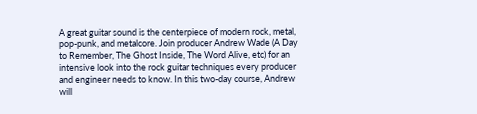A great guitar sound is the centerpiece of modern rock, metal, pop-punk, and metalcore. Join producer Andrew Wade (A Day to Remember, The Ghost Inside, The Word Alive, etc) for an intensive look into the rock guitar techniques every producer and engineer needs to know. In this two-day course, Andrew will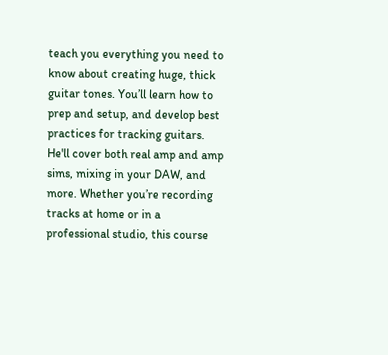teach you everything you need to know about creating huge, thick guitar tones. You’ll learn how to prep and setup, and develop best practices for tracking guitars. He'll cover both real amp and amp sims, mixing in your DAW, and more. Whether you’re recording tracks at home or in a professional studio, this course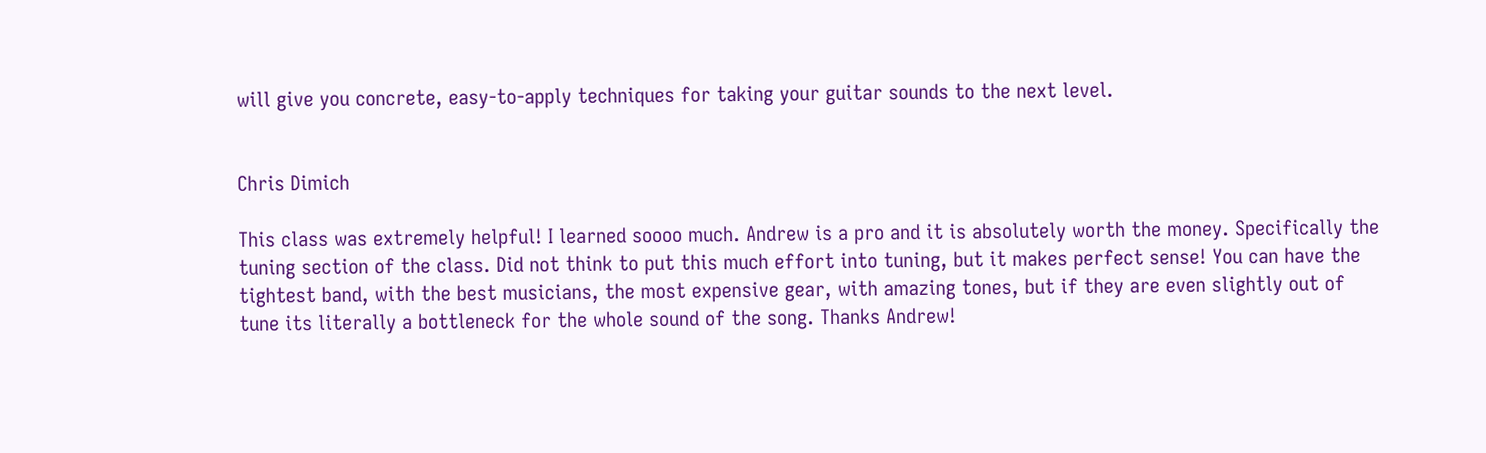will give you concrete, easy-to-apply techniques for taking your guitar sounds to the next level.


Chris Dimich

This class was extremely helpful! I learned soooo much. Andrew is a pro and it is absolutely worth the money. Specifically the tuning section of the class. Did not think to put this much effort into tuning, but it makes perfect sense! You can have the tightest band, with the best musicians, the most expensive gear, with amazing tones, but if they are even slightly out of tune its literally a bottleneck for the whole sound of the song. Thanks Andrew!